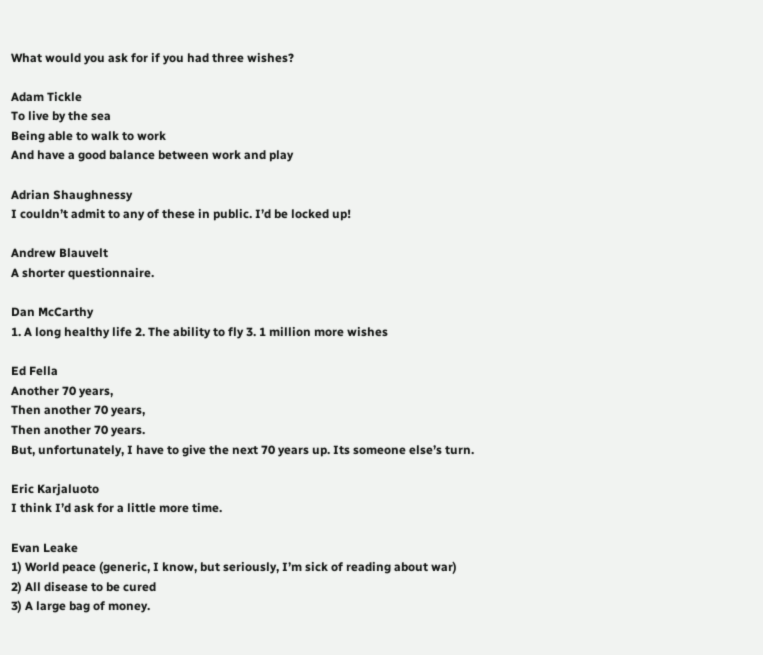What would you ask for if you had three wishes?

Adam Tickle
To live by the sea
Being able to walk to work
And have a good balance between work and play

Adrian Shaughnessy
I couldn’t admit to any of these in public. I’d be locked up!

Andrew Blauvelt
A shorter questionnaire.

Dan McCarthy
1. A long healthy life 2. The ability to fly 3. 1 million more wishes

Ed Fella
Another 70 years,
Then another 70 years,
Then another 70 years.
But, unfortunately, I have to give the next 70 years up. Its someone else’s turn.

Eric Karjaluoto
I think I’d ask for a little more time.

Evan Leake
1) World peace (generic, I know, but seriously, I’m sick of reading about war)
2) All disease to be cured
3) A large bag of money.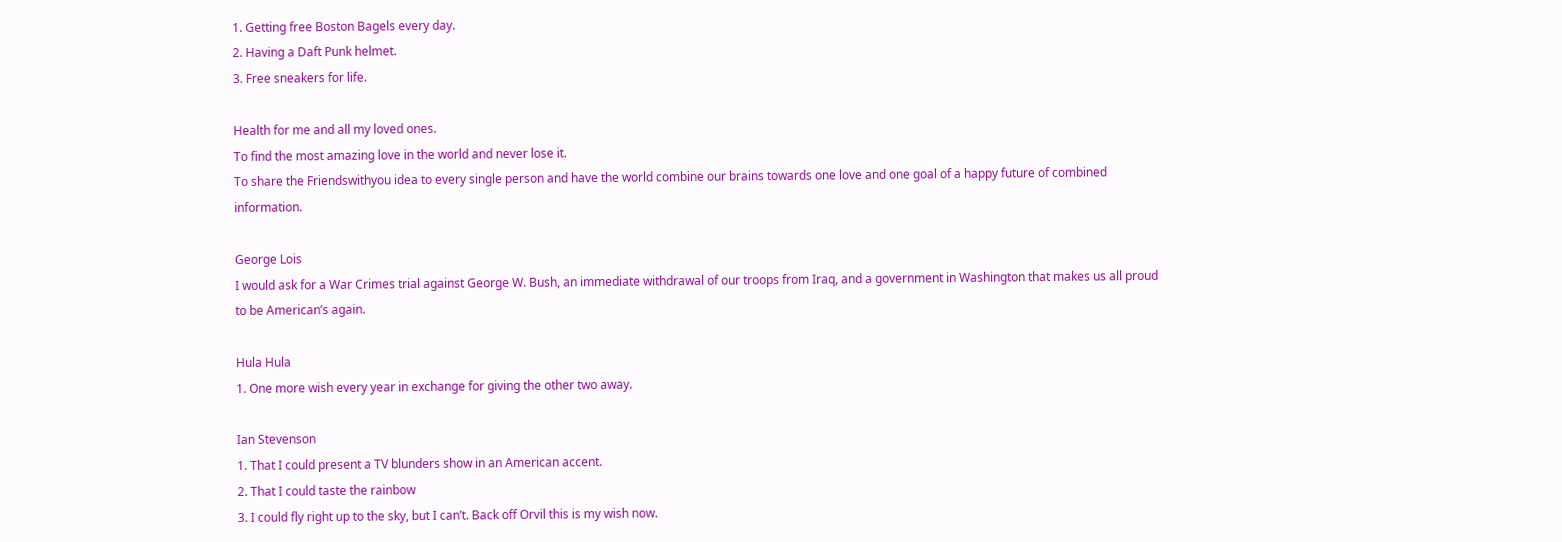1. Getting free Boston Bagels every day.
2. Having a Daft Punk helmet.
3. Free sneakers for life.

Health for me and all my loved ones.
To find the most amazing love in the world and never lose it.
To share the Friendswithyou idea to every single person and have the world combine our brains towards one love and one goal of a happy future of combined information.

George Lois
I would ask for a War Crimes trial against George W. Bush, an immediate withdrawal of our troops from Iraq, and a government in Washington that makes us all proud to be American’s again.

Hula Hula
1. One more wish every year in exchange for giving the other two away.

Ian Stevenson
1. That I could present a TV blunders show in an American accent.
2. That I could taste the rainbow
3. I could fly right up to the sky, but I can’t. Back off Orvil this is my wish now.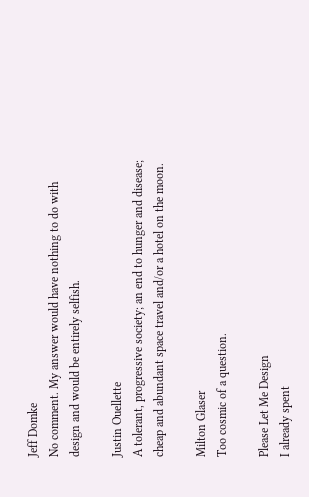Jeff Domke
No comment. My answer would have nothing to do with design and would be entirely selfish.

Justin Ouellette
A tolerant, progressive society; an end to hunger and disease; cheap and abundant space travel and/or a hotel on the moon.

Milton Glaser
Too cosmic of a question.

Please Let Me Design
I already spent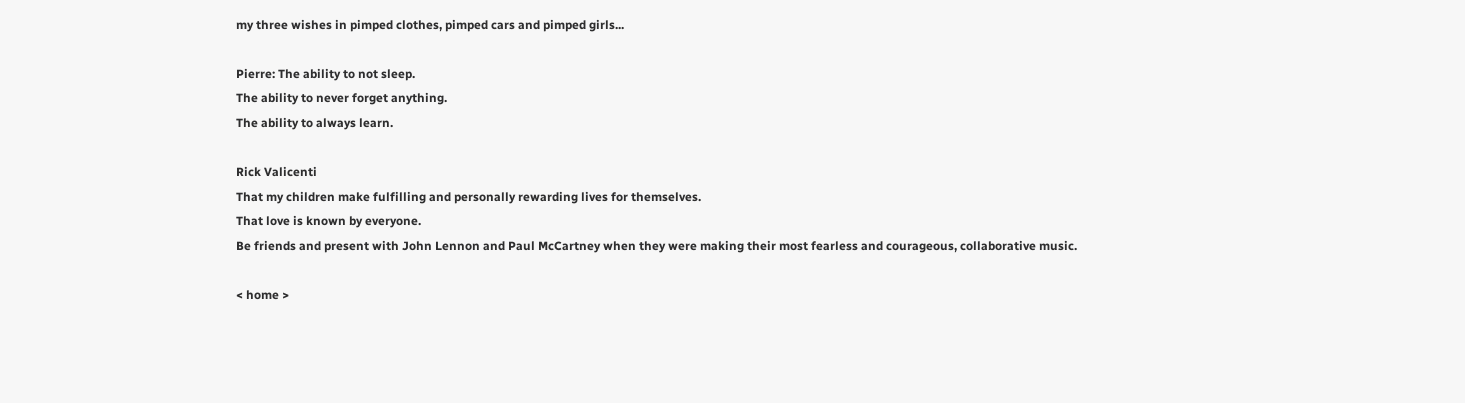my three wishes in pimped clothes, pimped cars and pimped girls...

Pierre: The ability to not sleep.
The ability to never forget anything.
The ability to always learn.

Rick Valicenti
That my children make fulfilling and personally rewarding lives for themselves.
That love is known by everyone.
Be friends and present with John Lennon and Paul McCartney when they were making their most fearless and courageous, collaborative music.

< home >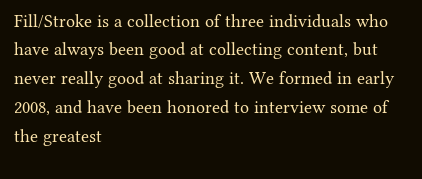Fill/Stroke is a collection of three individuals who have always been good at collecting content, but never really good at sharing it. We formed in early 2008, and have been honored to interview some of the greatest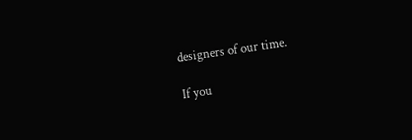designers of our time.

If you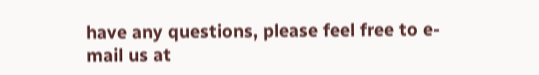have any questions, please feel free to e-mail us at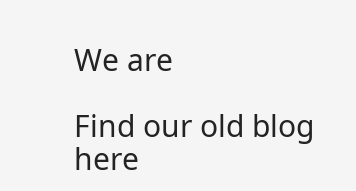We are

Find our old blog here